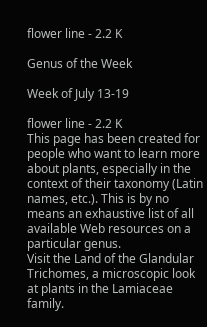flower line - 2.2 K

Genus of the Week

Week of July 13-19

flower line - 2.2 K
This page has been created for people who want to learn more about plants, especially in the context of their taxonomy (Latin names, etc.). This is by no means an exhaustive list of all available Web resources on a particular genus.
Visit the Land of the Glandular Trichomes, a microscopic look at plants in the Lamiaceae family.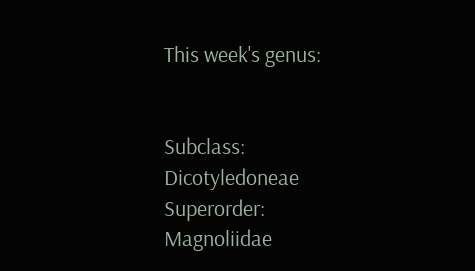This week's genus:


Subclass: Dicotyledoneae
Superorder: Magnoliidae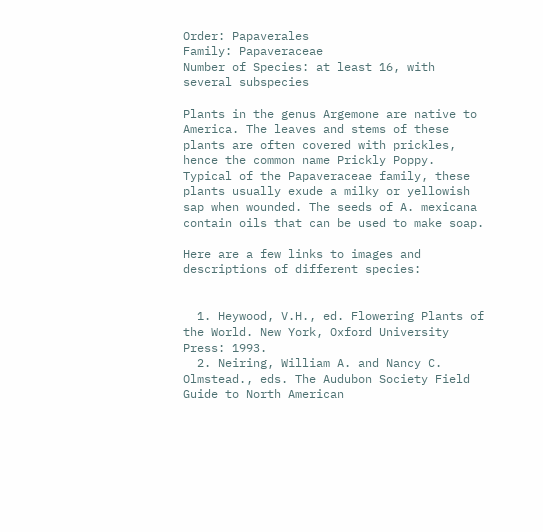Order: Papaverales
Family: Papaveraceae
Number of Species: at least 16, with several subspecies

Plants in the genus Argemone are native to America. The leaves and stems of these plants are often covered with prickles, hence the common name Prickly Poppy. Typical of the Papaveraceae family, these plants usually exude a milky or yellowish sap when wounded. The seeds of A. mexicana contain oils that can be used to make soap.

Here are a few links to images and descriptions of different species:


  1. Heywood, V.H., ed. Flowering Plants of the World. New York, Oxford University Press: 1993.
  2. Neiring, William A. and Nancy C. Olmstead., eds. The Audubon Society Field Guide to North American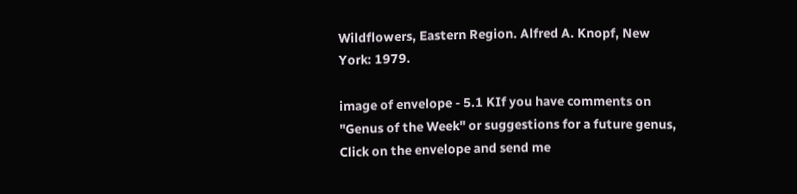Wildflowers, Eastern Region. Alfred A. Knopf, New York: 1979.

image of envelope - 5.1 KIf you have comments on "Genus of the Week" or suggestions for a future genus,
Click on the envelope and send me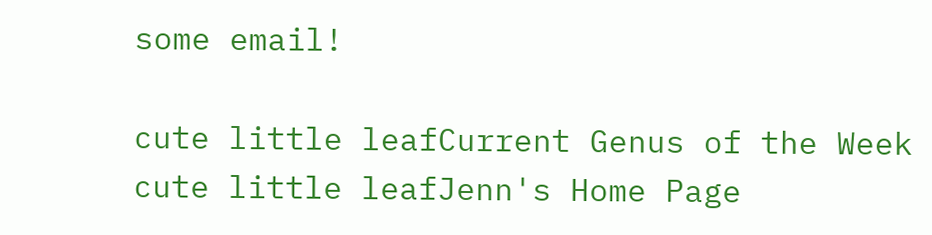some email!

cute little leafCurrent Genus of the Week
cute little leafJenn's Home Page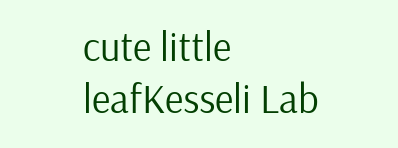cute little leafKesseli Lab